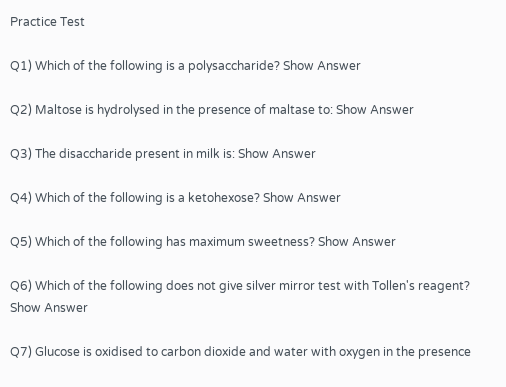Practice Test

Q1) Which of the following is a polysaccharide? Show Answer

Q2) Maltose is hydrolysed in the presence of maltase to: Show Answer

Q3) The disaccharide present in milk is: Show Answer

Q4) Which of the following is a ketohexose? Show Answer

Q5) Which of the following has maximum sweetness? Show Answer

Q6) Which of the following does not give silver mirror test with Tollen's reagent? Show Answer

Q7) Glucose is oxidised to carbon dioxide and water with oxygen in the presence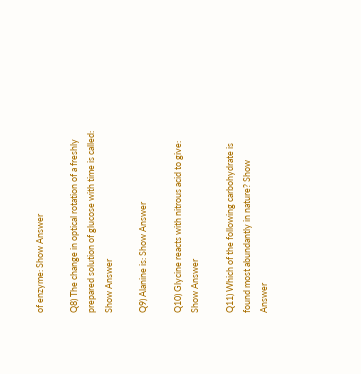of enzyme: Show Answer

Q8) The change in optical rotation of a freshly prepared solution of glucose with time is called: Show Answer

Q9) Alanine is: Show Answer

Q10) Glycine reacts with nitrous acid to give: Show Answer

Q11) Which of the following carbohydrate is found most abundantly in nature? Show Answer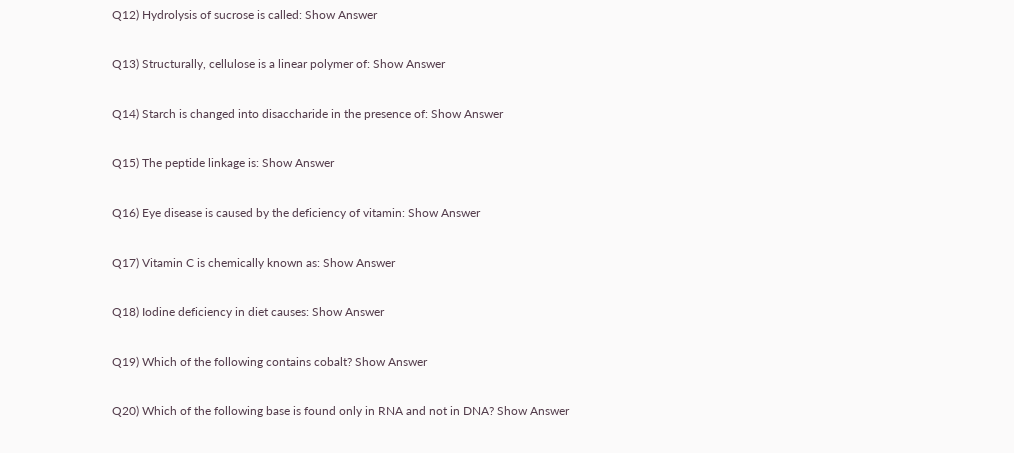Q12) Hydrolysis of sucrose is called: Show Answer

Q13) Structurally, cellulose is a linear polymer of: Show Answer

Q14) Starch is changed into disaccharide in the presence of: Show Answer

Q15) The peptide linkage is: Show Answer

Q16) Eye disease is caused by the deficiency of vitamin: Show Answer

Q17) Vitamin C is chemically known as: Show Answer

Q18) Iodine deficiency in diet causes: Show Answer

Q19) Which of the following contains cobalt? Show Answer

Q20) Which of the following base is found only in RNA and not in DNA? Show Answer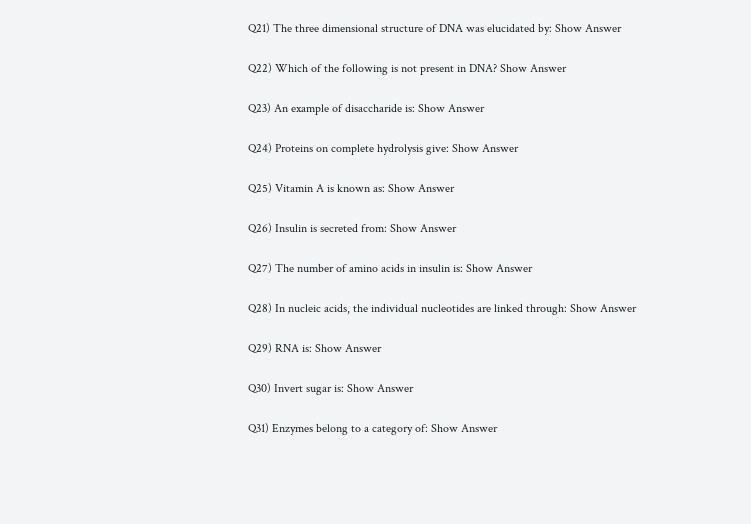Q21) The three dimensional structure of DNA was elucidated by: Show Answer

Q22) Which of the following is not present in DNA? Show Answer

Q23) An example of disaccharide is: Show Answer

Q24) Proteins on complete hydrolysis give: Show Answer

Q25) Vitamin A is known as: Show Answer

Q26) Insulin is secreted from: Show Answer

Q27) The number of amino acids in insulin is: Show Answer

Q28) In nucleic acids, the individual nucleotides are linked through: Show Answer

Q29) RNA is: Show Answer

Q30) Invert sugar is: Show Answer

Q31) Enzymes belong to a category of: Show Answer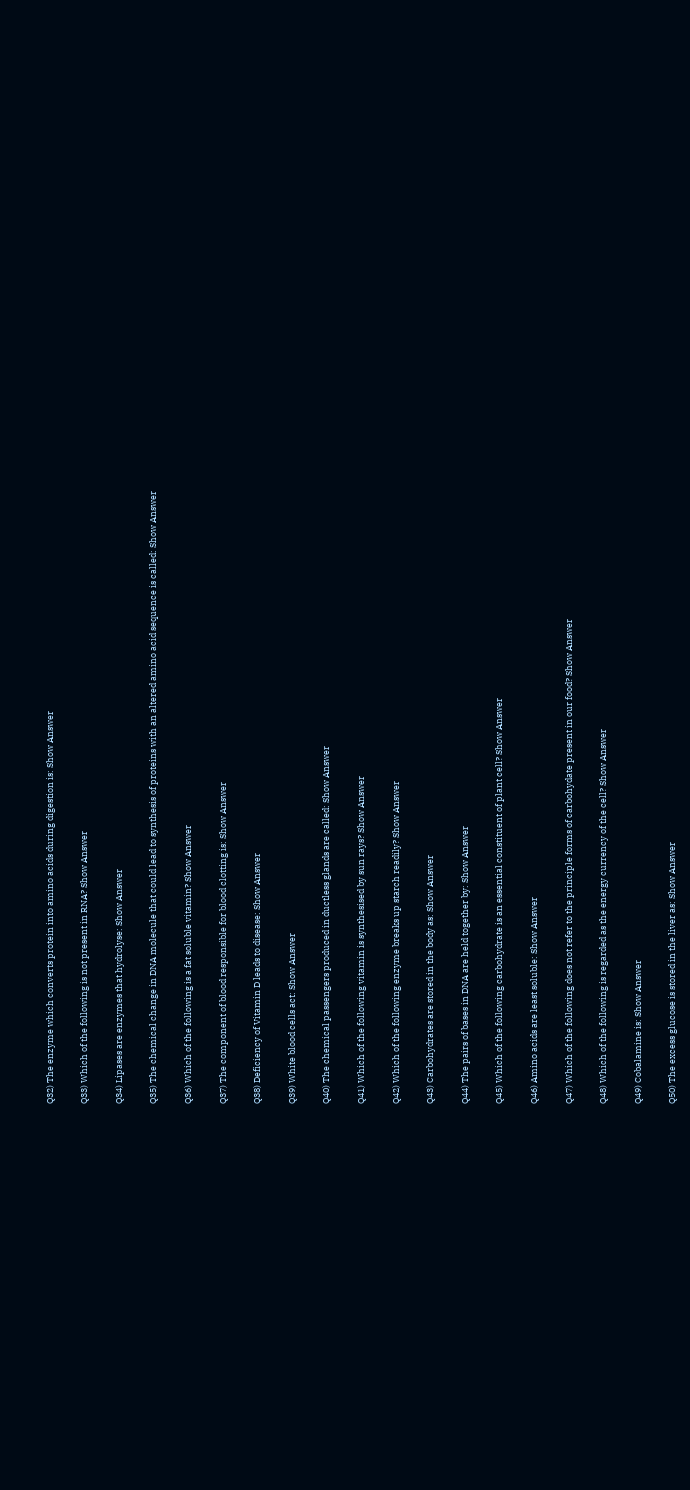Q32) The enzyme which converts protein into amino acids during digestion is: Show Answer

Q33) Which of the following is not present in RNA? Show Answer

Q34) Lipases are enzymes that hydrolyse: Show Answer

Q35) The chemical change in DNA molecule that could lead to synthesis of proteins with an altered amino acid sequence is called: Show Answer

Q36) Which of the following is a fat soluble vitamin? Show Answer

Q37) The component of blood responsible for blood clotting is: Show Answer

Q38) Deficiency of Vitamin D leads to disease: Show Answer

Q39) White blood cells act: Show Answer

Q40) The chemical passengers produced in ductless glands are called: Show Answer

Q41) Which of the following vitamin is synthesised by sun rays? Show Answer

Q42) Which of the following enzyme breaks up starch readily? Show Answer

Q43) Carbohydrates are stored in the body as: Show Answer

Q44) The pairs of bases in DNA are held together by: Show Answer

Q45) Which of the following carbohydrate is an essential constituent of plant cell? Show Answer

Q46) Amino acids are least soluble: Show Answer

Q47) Which of the following does not refer to the principle forms of carbohydate present in our food? Show Answer

Q48) Which of the following is regarded as the energy currency of the cell? Show Answer

Q49) Cobalamine is: Show Answer

Q50) The excess glucose is stored in the liver as: Show Answer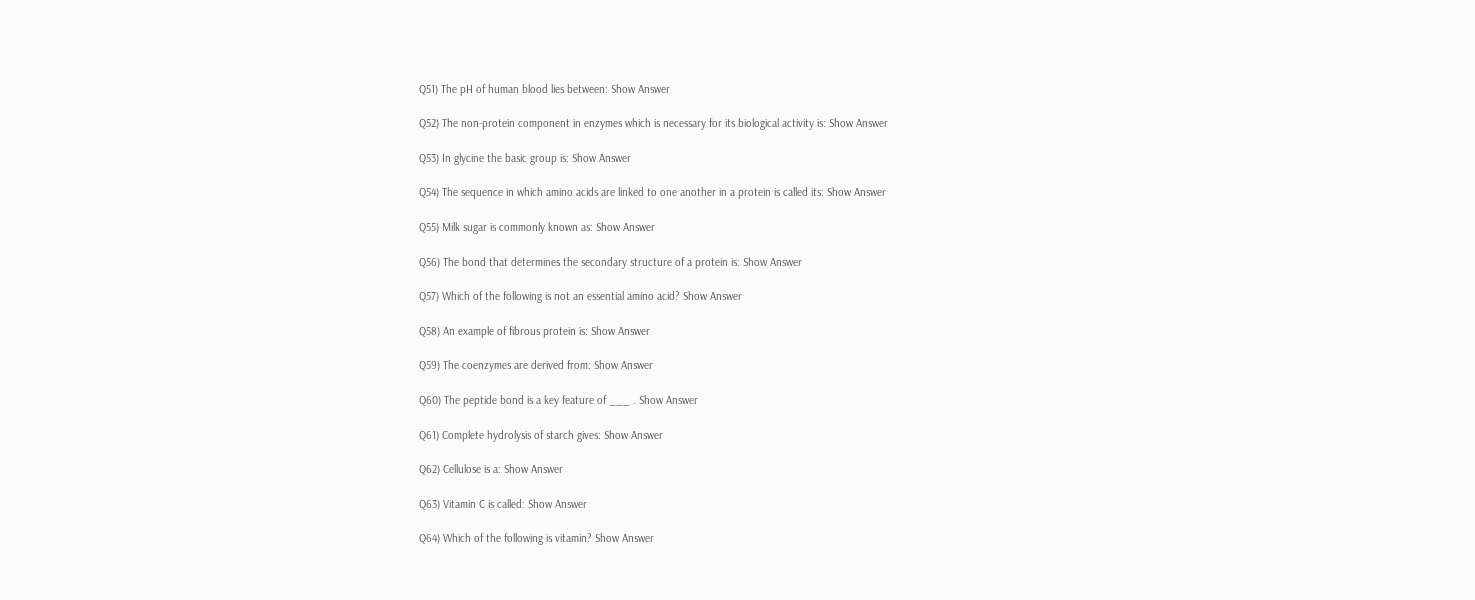Q51) The pH of human blood lies between: Show Answer

Q52) The non-protein component in enzymes which is necessary for its biological activity is: Show Answer

Q53) In glycine the basic group is: Show Answer

Q54) The sequence in which amino acids are linked to one another in a protein is called its: Show Answer

Q55) Milk sugar is commonly known as: Show Answer

Q56) The bond that determines the secondary structure of a protein is: Show Answer

Q57) Which of the following is not an essential amino acid? Show Answer

Q58) An example of fibrous protein is: Show Answer

Q59) The coenzymes are derived from: Show Answer

Q60) The peptide bond is a key feature of ___ . Show Answer

Q61) Complete hydrolysis of starch gives: Show Answer

Q62) Cellulose is a: Show Answer

Q63) Vitamin C is called: Show Answer

Q64) Which of the following is vitamin? Show Answer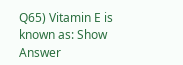Q65) Vitamin E is known as: Show Answer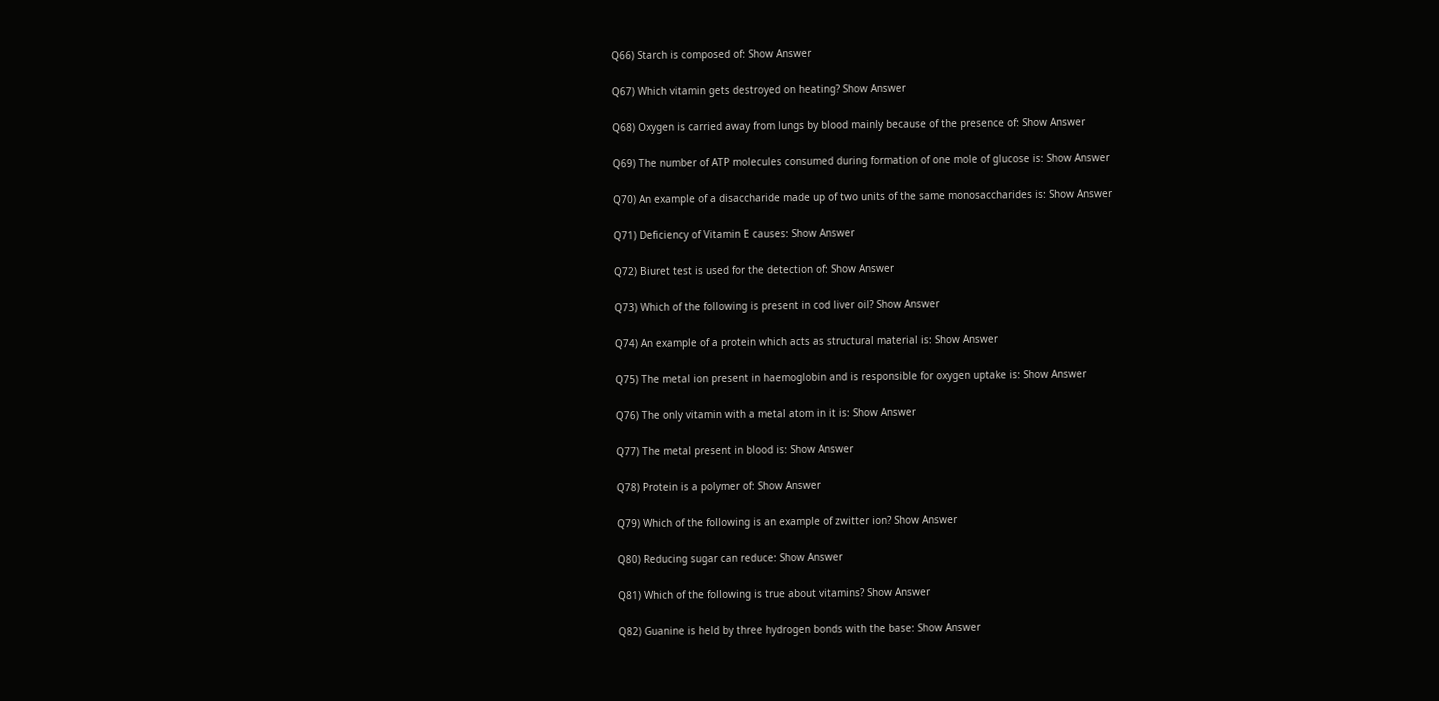Q66) Starch is composed of: Show Answer

Q67) Which vitamin gets destroyed on heating? Show Answer

Q68) Oxygen is carried away from lungs by blood mainly because of the presence of: Show Answer

Q69) The number of ATP molecules consumed during formation of one mole of glucose is: Show Answer

Q70) An example of a disaccharide made up of two units of the same monosaccharides is: Show Answer

Q71) Deficiency of Vitamin E causes: Show Answer

Q72) Biuret test is used for the detection of: Show Answer

Q73) Which of the following is present in cod liver oil? Show Answer

Q74) An example of a protein which acts as structural material is: Show Answer

Q75) The metal ion present in haemoglobin and is responsible for oxygen uptake is: Show Answer

Q76) The only vitamin with a metal atom in it is: Show Answer

Q77) The metal present in blood is: Show Answer

Q78) Protein is a polymer of: Show Answer

Q79) Which of the following is an example of zwitter ion? Show Answer

Q80) Reducing sugar can reduce: Show Answer

Q81) Which of the following is true about vitamins? Show Answer

Q82) Guanine is held by three hydrogen bonds with the base: Show Answer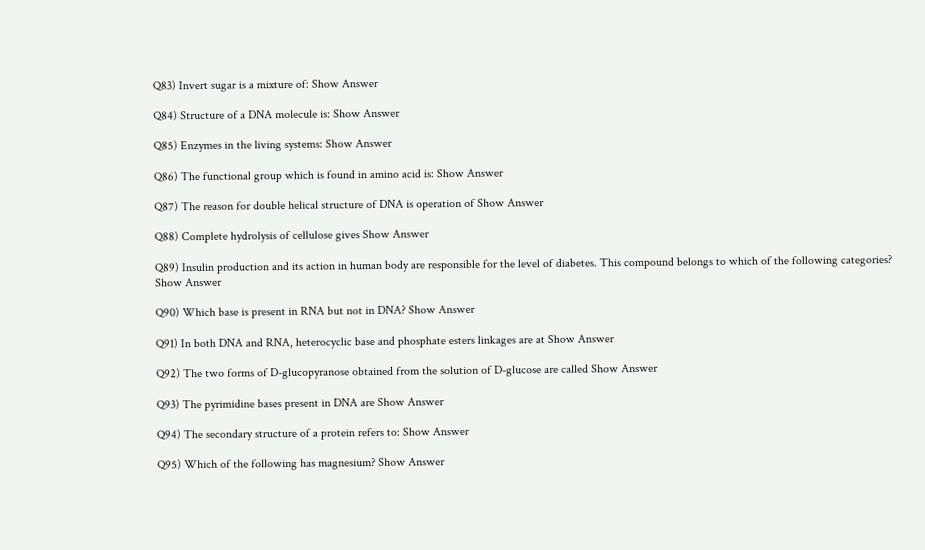Q83) Invert sugar is a mixture of: Show Answer

Q84) Structure of a DNA molecule is: Show Answer

Q85) Enzymes in the living systems: Show Answer

Q86) The functional group which is found in amino acid is: Show Answer

Q87) The reason for double helical structure of DNA is operation of Show Answer

Q88) Complete hydrolysis of cellulose gives Show Answer

Q89) Insulin production and its action in human body are responsible for the level of diabetes. This compound belongs to which of the following categories? Show Answer

Q90) Which base is present in RNA but not in DNA? Show Answer

Q91) In both DNA and RNA, heterocyclic base and phosphate esters linkages are at Show Answer

Q92) The two forms of D-glucopyranose obtained from the solution of D-glucose are called Show Answer

Q93) The pyrimidine bases present in DNA are Show Answer

Q94) The secondary structure of a protein refers to: Show Answer

Q95) Which of the following has magnesium? Show Answer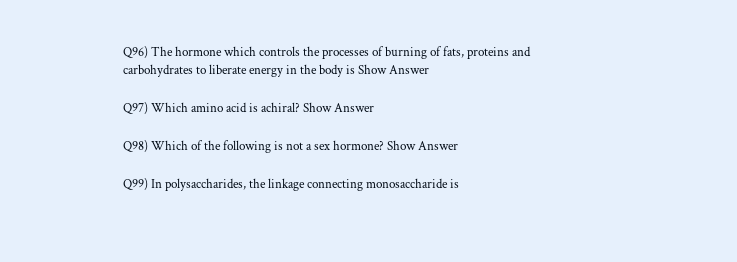Q96) The hormone which controls the processes of burning of fats, proteins and carbohydrates to liberate energy in the body is Show Answer

Q97) Which amino acid is achiral? Show Answer

Q98) Which of the following is not a sex hormone? Show Answer

Q99) In polysaccharides, the linkage connecting monosaccharide is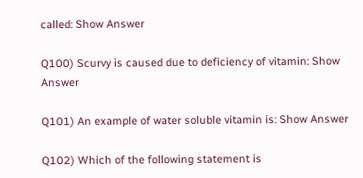called: Show Answer

Q100) Scurvy is caused due to deficiency of vitamin: Show Answer

Q101) An example of water soluble vitamin is: Show Answer

Q102) Which of the following statement is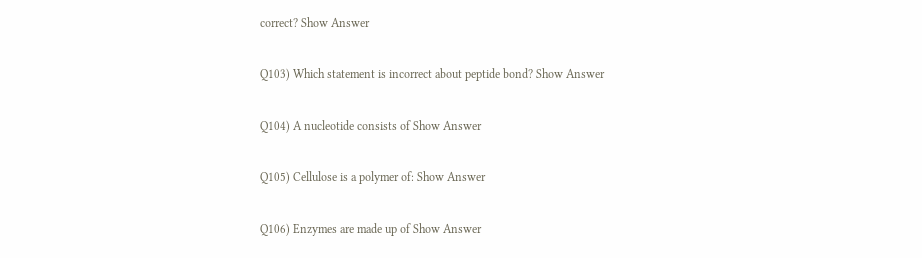correct? Show Answer

Q103) Which statement is incorrect about peptide bond? Show Answer

Q104) A nucleotide consists of Show Answer

Q105) Cellulose is a polymer of: Show Answer

Q106) Enzymes are made up of Show Answer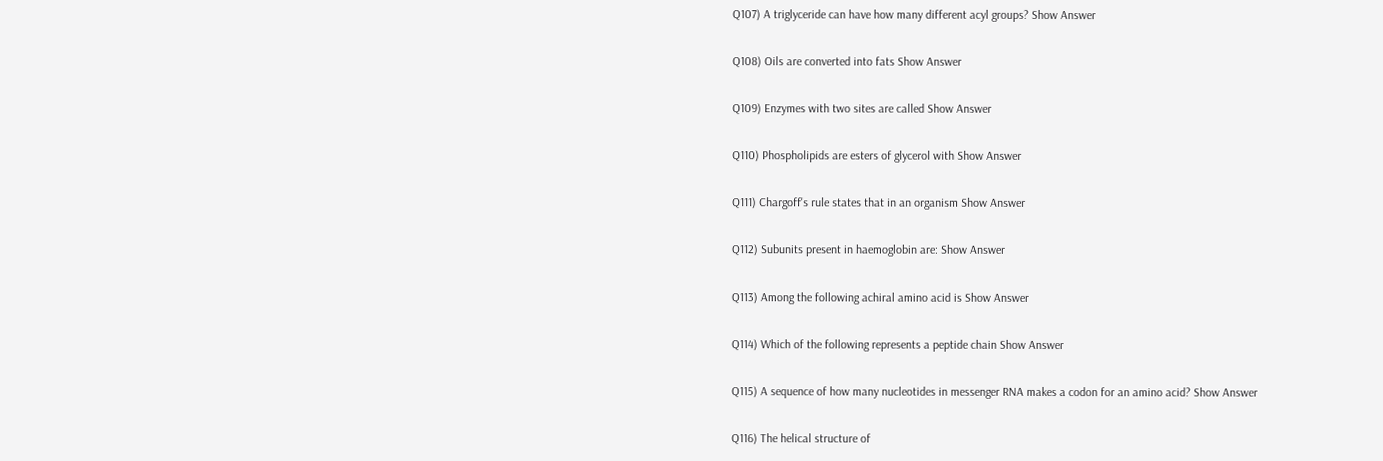Q107) A triglyceride can have how many different acyl groups? Show Answer

Q108) Oils are converted into fats Show Answer

Q109) Enzymes with two sites are called Show Answer

Q110) Phospholipids are esters of glycerol with Show Answer

Q111) Chargoff's rule states that in an organism Show Answer

Q112) Subunits present in haemoglobin are: Show Answer

Q113) Among the following achiral amino acid is Show Answer

Q114) Which of the following represents a peptide chain Show Answer

Q115) A sequence of how many nucleotides in messenger RNA makes a codon for an amino acid? Show Answer

Q116) The helical structure of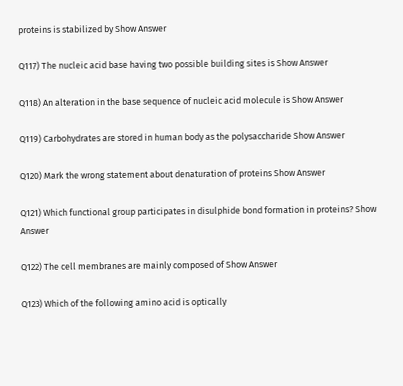proteins is stabilized by Show Answer

Q117) The nucleic acid base having two possible building sites is Show Answer

Q118) An alteration in the base sequence of nucleic acid molecule is Show Answer

Q119) Carbohydrates are stored in human body as the polysaccharide Show Answer

Q120) Mark the wrong statement about denaturation of proteins Show Answer

Q121) Which functional group participates in disulphide bond formation in proteins? Show Answer

Q122) The cell membranes are mainly composed of Show Answer

Q123) Which of the following amino acid is optically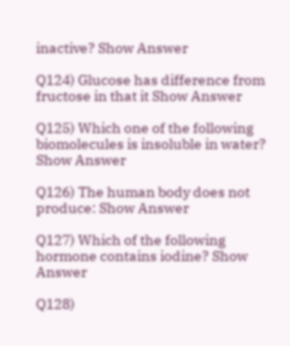inactive? Show Answer

Q124) Glucose has difference from fructose in that it Show Answer

Q125) Which one of the following biomolecules is insoluble in water? Show Answer

Q126) The human body does not produce: Show Answer

Q127) Which of the following hormone contains iodine? Show Answer

Q128)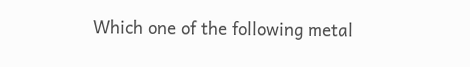Which one of the following metal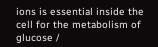ions is essential inside the cell for the metabolism of glucose /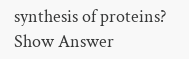synthesis of proteins? Show Answer